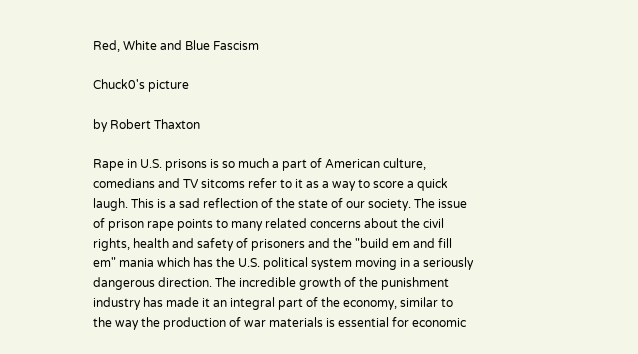Red, White and Blue Fascism

Chuck0's picture

by Robert Thaxton

Rape in U.S. prisons is so much a part of American culture, comedians and TV sitcoms refer to it as a way to score a quick laugh. This is a sad reflection of the state of our society. The issue of prison rape points to many related concerns about the civil rights, health and safety of prisoners and the "build em and fill em" mania which has the U.S. political system moving in a seriously dangerous direction. The incredible growth of the punishment industry has made it an integral part of the economy, similar to the way the production of war materials is essential for economic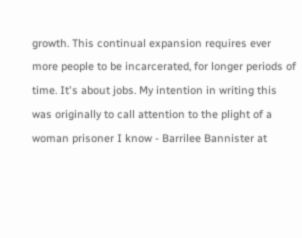growth. This continual expansion requires ever more people to be incarcerated, for longer periods of time. It's about jobs. My intention in writing this was originally to call attention to the plight of a woman prisoner I know - Barrilee Bannister at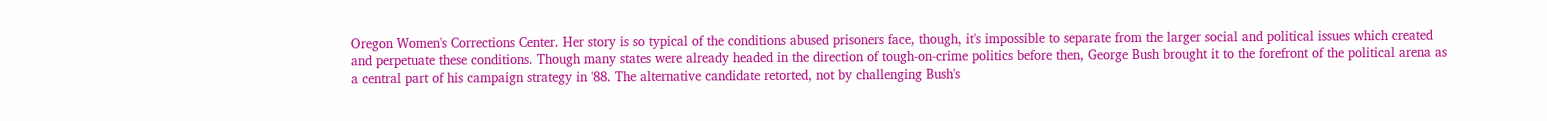Oregon Women's Corrections Center. Her story is so typical of the conditions abused prisoners face, though, it's impossible to separate from the larger social and political issues which created and perpetuate these conditions. Though many states were already headed in the direction of tough-on-crime politics before then, George Bush brought it to the forefront of the political arena as a central part of his campaign strategy in '88. The alternative candidate retorted, not by challenging Bush's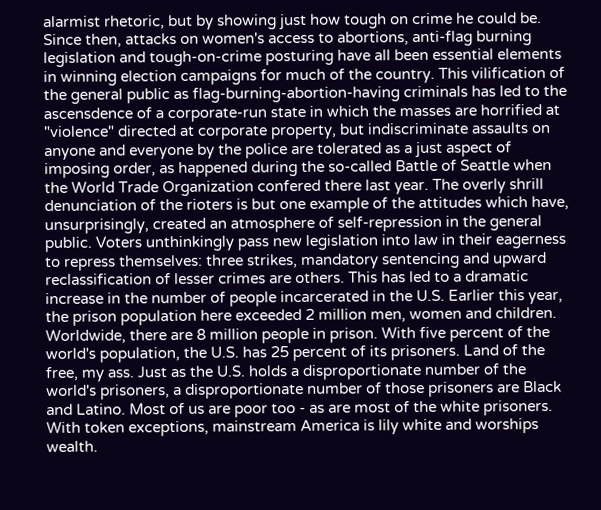alarmist rhetoric, but by showing just how tough on crime he could be. Since then, attacks on women's access to abortions, anti-flag burning legislation and tough-on-crime posturing have all been essential elements in winning election campaigns for much of the country. This vilification of the general public as flag-burning-abortion-having criminals has led to the ascensdence of a corporate-run state in which the masses are horrified at "violence" directed at corporate property, but indiscriminate assaults on anyone and everyone by the police are tolerated as a just aspect of imposing order, as happened during the so-called Battle of Seattle when the World Trade Organization confered there last year. The overly shrill denunciation of the rioters is but one example of the attitudes which have, unsurprisingly, created an atmosphere of self-repression in the general public. Voters unthinkingly pass new legislation into law in their eagerness to repress themselves: three strikes, mandatory sentencing and upward reclassification of lesser crimes are others. This has led to a dramatic increase in the number of people incarcerated in the U.S. Earlier this year, the prison population here exceeded 2 million men, women and children. Worldwide, there are 8 million people in prison. With five percent of the world's population, the U.S. has 25 percent of its prisoners. Land of the free, my ass. Just as the U.S. holds a disproportionate number of the world's prisoners, a disproportionate number of those prisoners are Black and Latino. Most of us are poor too - as are most of the white prisoners. With token exceptions, mainstream America is lily white and worships wealth.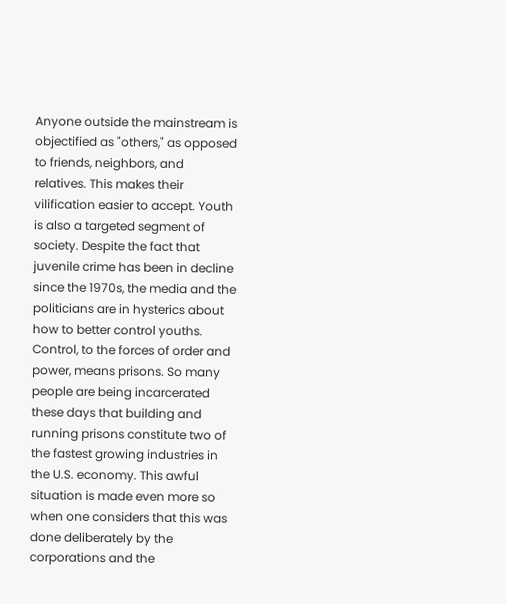Anyone outside the mainstream is objectified as "others," as opposed to friends, neighbors, and relatives. This makes their vilification easier to accept. Youth is also a targeted segment of society. Despite the fact that juvenile crime has been in decline since the 1970s, the media and the politicians are in hysterics about how to better control youths. Control, to the forces of order and power, means prisons. So many people are being incarcerated these days that building and running prisons constitute two of the fastest growing industries in the U.S. economy. This awful situation is made even more so when one considers that this was done deliberately by the corporations and the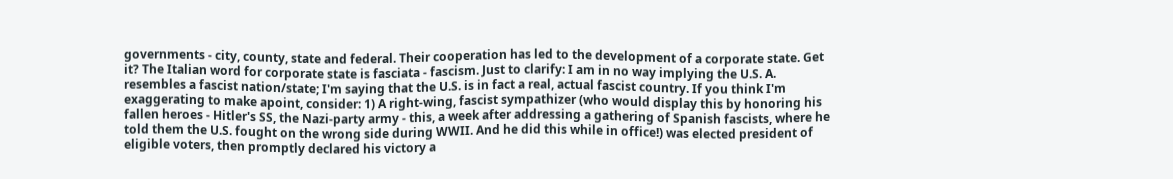governments - city, county, state and federal. Their cooperation has led to the development of a corporate state. Get it? The Italian word for corporate state is fasciata - fascism. Just to clarify: I am in no way implying the U.S. A. resembles a fascist nation/state; I'm saying that the U.S. is in fact a real, actual fascist country. If you think I'm exaggerating to make apoint, consider: 1) A right-wing, fascist sympathizer (who would display this by honoring his fallen heroes - Hitler's SS, the Nazi-party army - this, a week after addressing a gathering of Spanish fascists, where he told them the U.S. fought on the wrong side during WWII. And he did this while in office!) was elected president of eligible voters, then promptly declared his victory a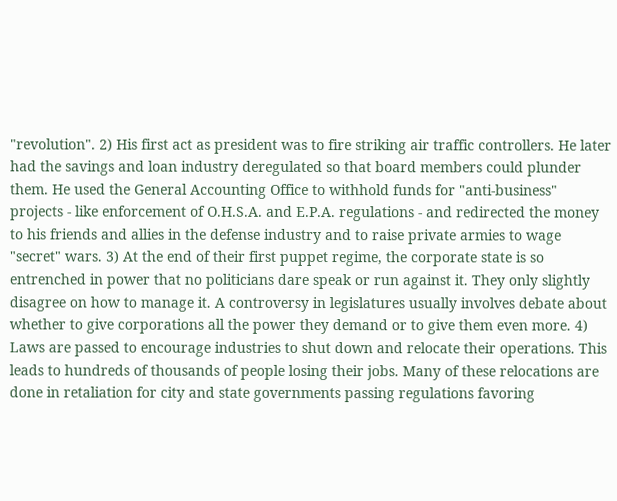"revolution". 2) His first act as president was to fire striking air traffic controllers. He later had the savings and loan industry deregulated so that board members could plunder them. He used the General Accounting Office to withhold funds for "anti-business" projects - like enforcement of O.H.S.A. and E.P.A. regulations - and redirected the money to his friends and allies in the defense industry and to raise private armies to wage "secret" wars. 3) At the end of their first puppet regime, the corporate state is so entrenched in power that no politicians dare speak or run against it. They only slightly disagree on how to manage it. A controversy in legislatures usually involves debate about whether to give corporations all the power they demand or to give them even more. 4) Laws are passed to encourage industries to shut down and relocate their operations. This leads to hundreds of thousands of people losing their jobs. Many of these relocations are done in retaliation for city and state governments passing regulations favoring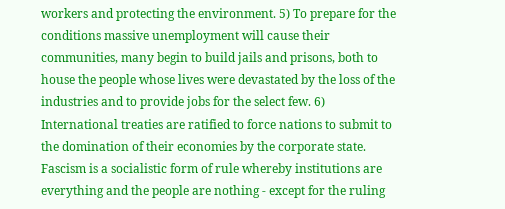workers and protecting the environment. 5) To prepare for the conditions massive unemployment will cause their communities, many begin to build jails and prisons, both to house the people whose lives were devastated by the loss of the industries and to provide jobs for the select few. 6) International treaties are ratified to force nations to submit to the domination of their economies by the corporate state. Fascism is a socialistic form of rule whereby institutions are everything and the people are nothing - except for the ruling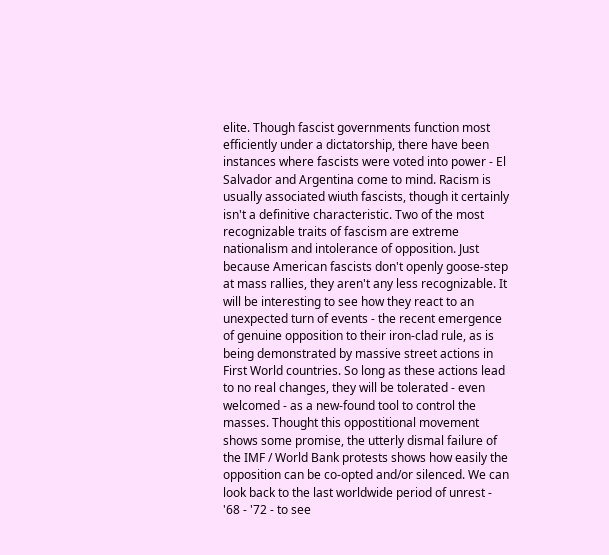elite. Though fascist governments function most efficiently under a dictatorship, there have been instances where fascists were voted into power - El Salvador and Argentina come to mind. Racism is usually associated wiuth fascists, though it certainly isn't a definitive characteristic. Two of the most recognizable traits of fascism are extreme nationalism and intolerance of opposition. Just because American fascists don't openly goose-step at mass rallies, they aren't any less recognizable. It will be interesting to see how they react to an unexpected turn of events - the recent emergence of genuine opposition to their iron-clad rule, as is being demonstrated by massive street actions in First World countries. So long as these actions lead to no real changes, they will be tolerated - even welcomed - as a new-found tool to control the masses. Thought this oppostitional movement shows some promise, the utterly dismal failure of the IMF / World Bank protests shows how easily the opposition can be co-opted and/or silenced. We can look back to the last worldwide period of unrest - '68 - '72 - to see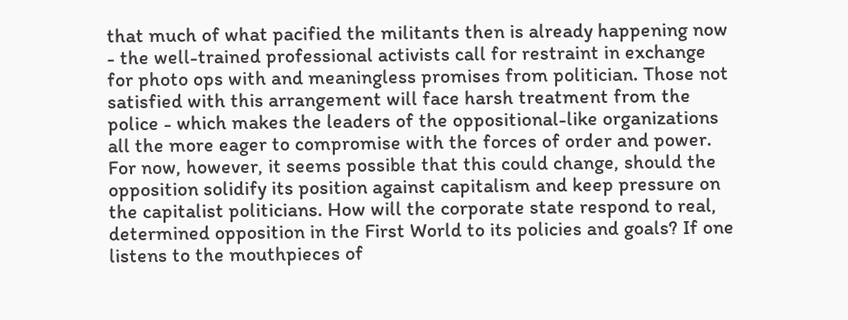that much of what pacified the militants then is already happening now - the well-trained professional activists call for restraint in exchange for photo ops with and meaningless promises from politician. Those not satisfied with this arrangement will face harsh treatment from the police - which makes the leaders of the oppositional-like organizations all the more eager to compromise with the forces of order and power. For now, however, it seems possible that this could change, should the opposition solidify its position against capitalism and keep pressure on the capitalist politicians. How will the corporate state respond to real, determined opposition in the First World to its policies and goals? If one listens to the mouthpieces of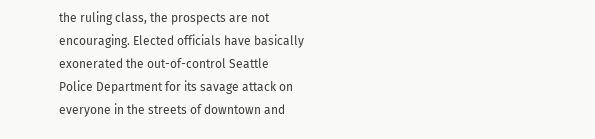the ruling class, the prospects are not encouraging. Elected officials have basically exonerated the out-of-control Seattle Police Department for its savage attack on everyone in the streets of downtown and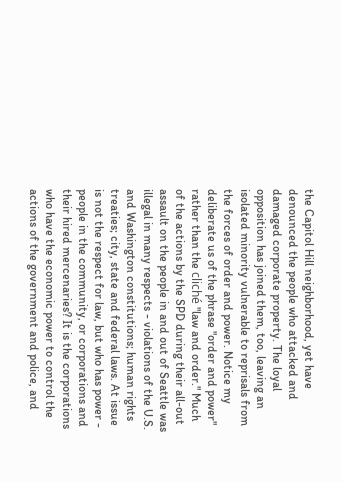the Capitol Hill neighborhood, yet have denounced the people who attacked and damaged corporate property. The loyal opposition has joined them, too, leaving an isolated minority vulnerable to reprisals from the forces of order and power. Notice my deliberate us of the phrase "order and power" rather than the cliché "law and order." Much of the actions by the SPD during their all-out assault on the people in and out of Seattle was illegal in many respects - violations of the U.S. and Washington constitutions; human rights treaties; city, state and federal laws. At issue is not the respect for law, but who has power - people in the community, or corporations and their hired mercenaries? It is the corporations who have the economic power to control the actions of the government and police, and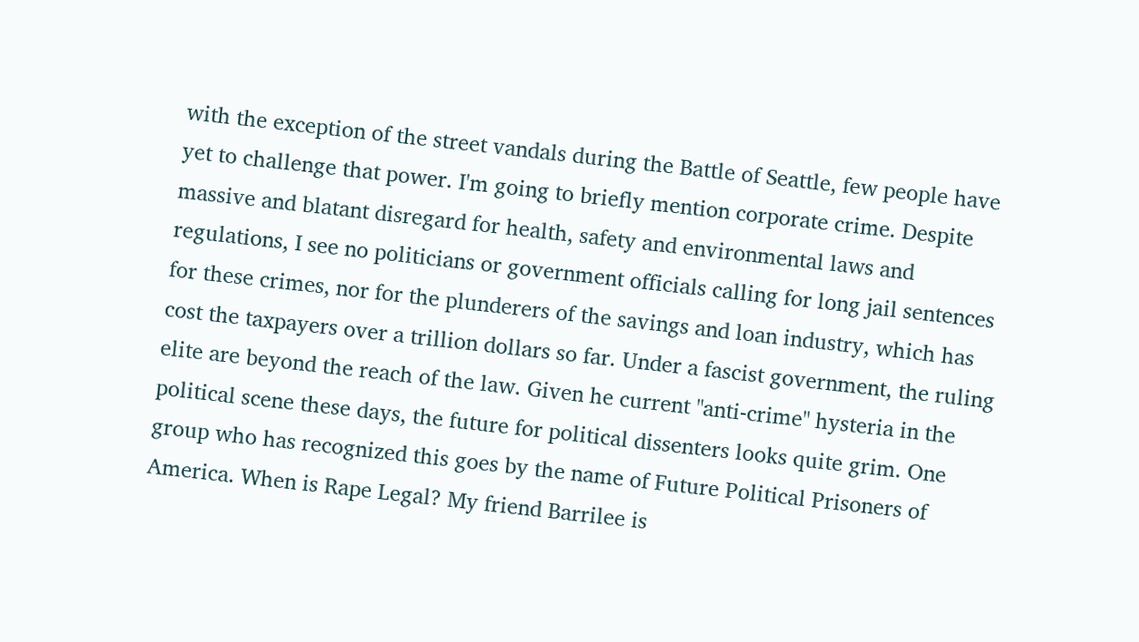with the exception of the street vandals during the Battle of Seattle, few people have yet to challenge that power. I'm going to briefly mention corporate crime. Despite massive and blatant disregard for health, safety and environmental laws and regulations, I see no politicians or government officials calling for long jail sentences for these crimes, nor for the plunderers of the savings and loan industry, which has cost the taxpayers over a trillion dollars so far. Under a fascist government, the ruling elite are beyond the reach of the law. Given he current "anti-crime" hysteria in the political scene these days, the future for political dissenters looks quite grim. One group who has recognized this goes by the name of Future Political Prisoners of America. When is Rape Legal? My friend Barrilee is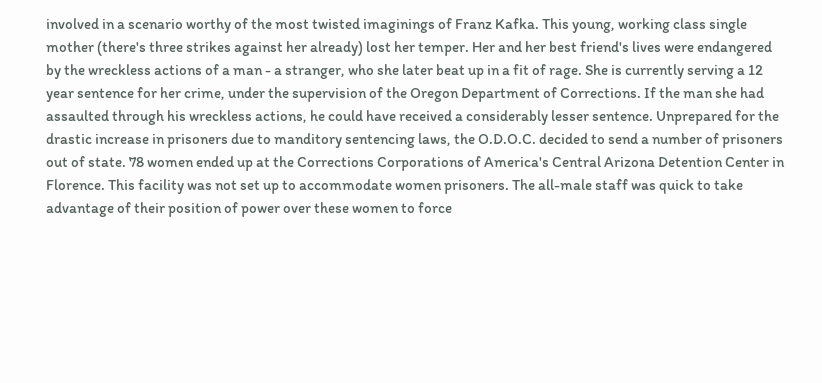involved in a scenario worthy of the most twisted imaginings of Franz Kafka. This young, working class single mother (there's three strikes against her already) lost her temper. Her and her best friend's lives were endangered by the wreckless actions of a man - a stranger, who she later beat up in a fit of rage. She is currently serving a 12 year sentence for her crime, under the supervision of the Oregon Department of Corrections. If the man she had assaulted through his wreckless actions, he could have received a considerably lesser sentence. Unprepared for the drastic increase in prisoners due to manditory sentencing laws, the O.D.O.C. decided to send a number of prisoners out of state. 78 women ended up at the Corrections Corporations of America's Central Arizona Detention Center in Florence. This facility was not set up to accommodate women prisoners. The all-male staff was quick to take advantage of their position of power over these women to force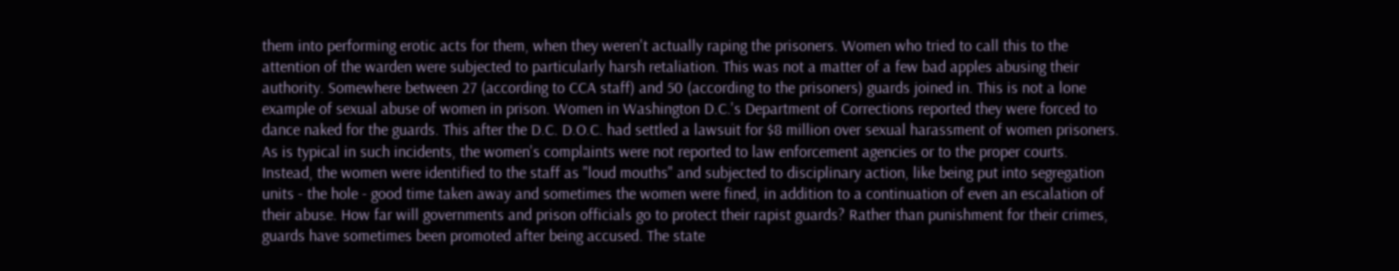them into performing erotic acts for them, when they weren't actually raping the prisoners. Women who tried to call this to the attention of the warden were subjected to particularly harsh retaliation. This was not a matter of a few bad apples abusing their authority. Somewhere between 27 (according to CCA staff) and 50 (according to the prisoners) guards joined in. This is not a lone example of sexual abuse of women in prison. Women in Washington D.C.'s Department of Corrections reported they were forced to dance naked for the guards. This after the D.C. D.O.C. had settled a lawsuit for $8 million over sexual harassment of women prisoners. As is typical in such incidents, the women's complaints were not reported to law enforcement agencies or to the proper courts. Instead, the women were identified to the staff as "loud mouths" and subjected to disciplinary action, like being put into segregation units - the hole - good time taken away and sometimes the women were fined, in addition to a continuation of even an escalation of their abuse. How far will governments and prison officials go to protect their rapist guards? Rather than punishment for their crimes, guards have sometimes been promoted after being accused. The state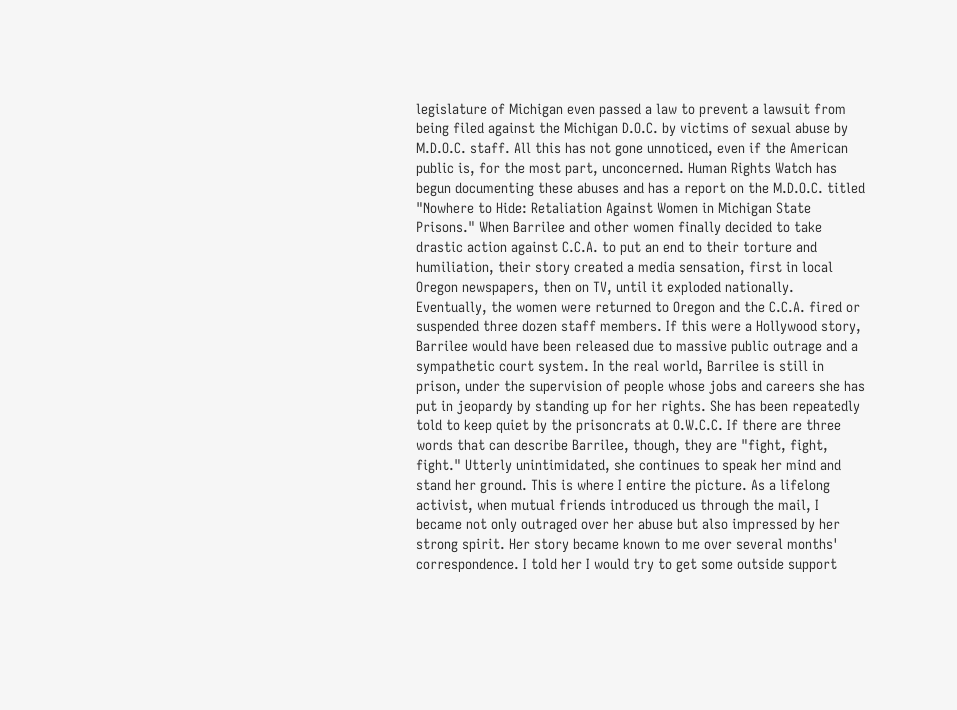legislature of Michigan even passed a law to prevent a lawsuit from being filed against the Michigan D.O.C. by victims of sexual abuse by M.D.O.C. staff. All this has not gone unnoticed, even if the American public is, for the most part, unconcerned. Human Rights Watch has begun documenting these abuses and has a report on the M.D.O.C. titled "Nowhere to Hide: Retaliation Against Women in Michigan State Prisons." When Barrilee and other women finally decided to take drastic action against C.C.A. to put an end to their torture and humiliation, their story created a media sensation, first in local Oregon newspapers, then on TV, until it exploded nationally. Eventually, the women were returned to Oregon and the C.C.A. fired or suspended three dozen staff members. If this were a Hollywood story, Barrilee would have been released due to massive public outrage and a sympathetic court system. In the real world, Barrilee is still in prison, under the supervision of people whose jobs and careers she has put in jeopardy by standing up for her rights. She has been repeatedly told to keep quiet by the prisoncrats at O.W.C.C. If there are three words that can describe Barrilee, though, they are "fight, fight, fight." Utterly unintimidated, she continues to speak her mind and stand her ground. This is where I entire the picture. As a lifelong activist, when mutual friends introduced us through the mail, I became not only outraged over her abuse but also impressed by her strong spirit. Her story became known to me over several months' correspondence. I told her I would try to get some outside support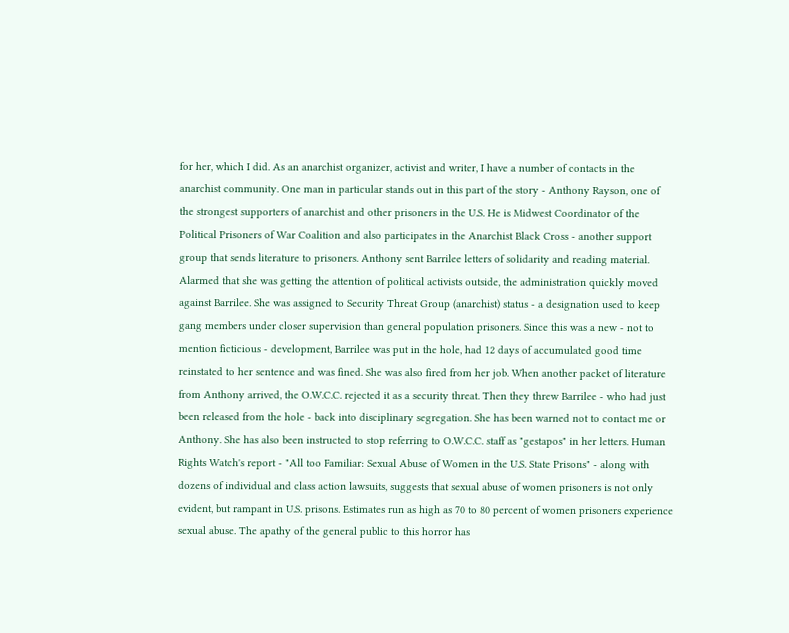for her, which I did. As an anarchist organizer, activist and writer, I have a number of contacts in the anarchist community. One man in particular stands out in this part of the story - Anthony Rayson, one of the strongest supporters of anarchist and other prisoners in the U.S. He is Midwest Coordinator of the Political Prisoners of War Coalition and also participates in the Anarchist Black Cross - another support group that sends literature to prisoners. Anthony sent Barrilee letters of solidarity and reading material. Alarmed that she was getting the attention of political activists outside, the administration quickly moved against Barrilee. She was assigned to Security Threat Group (anarchist) status - a designation used to keep gang members under closer supervision than general population prisoners. Since this was a new - not to mention ficticious - development, Barrilee was put in the hole, had 12 days of accumulated good time reinstated to her sentence and was fined. She was also fired from her job. When another packet of literature from Anthony arrived, the O.W.C.C. rejected it as a security threat. Then they threw Barrilee - who had just been released from the hole - back into disciplinary segregation. She has been warned not to contact me or Anthony. She has also been instructed to stop referring to O.W.C.C. staff as "gestapos" in her letters. Human Rights Watch's report - "All too Familiar: Sexual Abuse of Women in the U.S. State Prisons" - along with dozens of individual and class action lawsuits, suggests that sexual abuse of women prisoners is not only evident, but rampant in U.S. prisons. Estimates run as high as 70 to 80 percent of women prisoners experience sexual abuse. The apathy of the general public to this horror has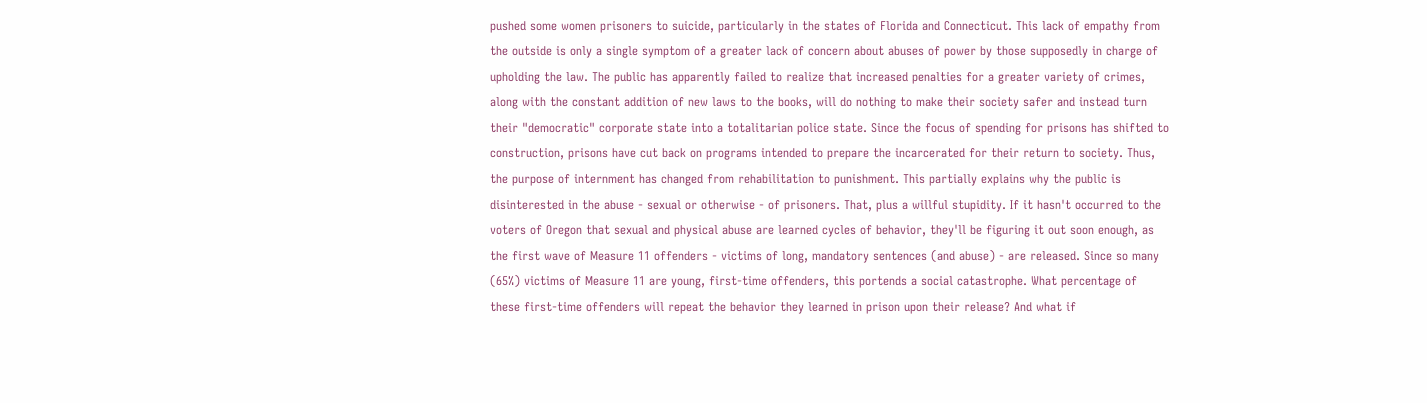pushed some women prisoners to suicide, particularly in the states of Florida and Connecticut. This lack of empathy from the outside is only a single symptom of a greater lack of concern about abuses of power by those supposedly in charge of upholding the law. The public has apparently failed to realize that increased penalties for a greater variety of crimes, along with the constant addition of new laws to the books, will do nothing to make their society safer and instead turn their "democratic" corporate state into a totalitarian police state. Since the focus of spending for prisons has shifted to construction, prisons have cut back on programs intended to prepare the incarcerated for their return to society. Thus, the purpose of internment has changed from rehabilitation to punishment. This partially explains why the public is disinterested in the abuse - sexual or otherwise - of prisoners. That, plus a willful stupidity. If it hasn't occurred to the voters of Oregon that sexual and physical abuse are learned cycles of behavior, they'll be figuring it out soon enough, as the first wave of Measure 11 offenders - victims of long, mandatory sentences (and abuse) - are released. Since so many (65%) victims of Measure 11 are young, first-time offenders, this portends a social catastrophe. What percentage of these first-time offenders will repeat the behavior they learned in prison upon their release? And what if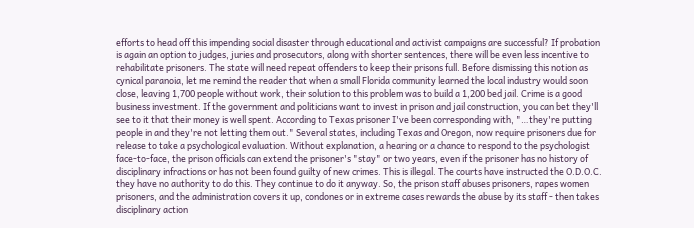efforts to head off this impending social disaster through educational and activist campaigns are successful? If probation is again an option to judges, juries and prosecutors, along with shorter sentences, there will be even less incentive to rehabilitate prisoners. The state will need repeat offenders to keep their prisons full. Before dismissing this notion as cynical paranoia, let me remind the reader that when a small Florida community learned the local industry would soon close, leaving 1,700 people without work, their solution to this problem was to build a 1,200 bed jail. Crime is a good business investment. If the government and politicians want to invest in prison and jail construction, you can bet they'll see to it that their money is well spent. According to Texas prisoner I've been corresponding with, "…they're putting people in and they're not letting them out." Several states, including Texas and Oregon, now require prisoners due for release to take a psychological evaluation. Without explanation, a hearing or a chance to respond to the psychologist face-to-face, the prison officials can extend the prisoner's "stay" or two years, even if the prisoner has no history of disciplinary infractions or has not been found guilty of new crimes. This is illegal. The courts have instructed the O.D.O.C. they have no authority to do this. They continue to do it anyway. So, the prison staff abuses prisoners, rapes women prisoners, and the administration covers it up, condones or in extreme cases rewards the abuse by its staff - then takes disciplinary action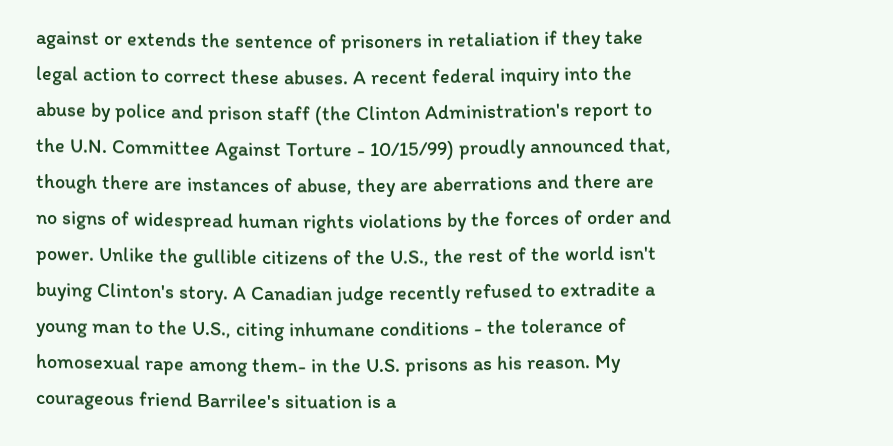against or extends the sentence of prisoners in retaliation if they take legal action to correct these abuses. A recent federal inquiry into the abuse by police and prison staff (the Clinton Administration's report to the U.N. Committee Against Torture - 10/15/99) proudly announced that, though there are instances of abuse, they are aberrations and there are no signs of widespread human rights violations by the forces of order and power. Unlike the gullible citizens of the U.S., the rest of the world isn't buying Clinton's story. A Canadian judge recently refused to extradite a young man to the U.S., citing inhumane conditions - the tolerance of homosexual rape among them- in the U.S. prisons as his reason. My courageous friend Barrilee's situation is a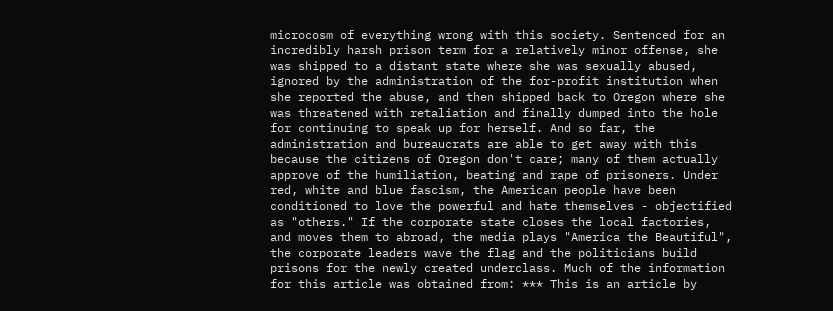microcosm of everything wrong with this society. Sentenced for an incredibly harsh prison term for a relatively minor offense, she was shipped to a distant state where she was sexually abused, ignored by the administration of the for-profit institution when she reported the abuse, and then shipped back to Oregon where she was threatened with retaliation and finally dumped into the hole for continuing to speak up for herself. And so far, the administration and bureaucrats are able to get away with this because the citizens of Oregon don't care; many of them actually approve of the humiliation, beating and rape of prisoners. Under red, white and blue fascism, the American people have been conditioned to love the powerful and hate themselves - objectified as "others." If the corporate state closes the local factories, and moves them to abroad, the media plays "America the Beautiful", the corporate leaders wave the flag and the politicians build prisons for the newly created underclass. Much of the information for this article was obtained from: *** This is an article by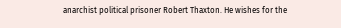anarchist political prisoner Robert Thaxton. He wishes for the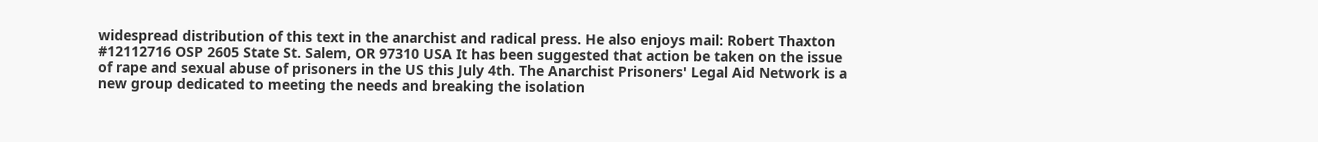widespread distribution of this text in the anarchist and radical press. He also enjoys mail: Robert Thaxton #12112716 OSP 2605 State St. Salem, OR 97310 USA It has been suggested that action be taken on the issue of rape and sexual abuse of prisoners in the US this July 4th. The Anarchist Prisoners' Legal Aid Network is a new group dedicated to meeting the needs and breaking the isolation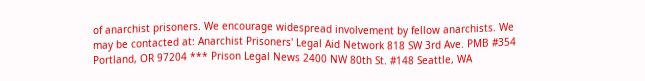of anarchist prisoners. We encourage widespread involvement by fellow anarchists. We may be contacted at: Anarchist Prisoners' Legal Aid Network 818 SW 3rd Ave. PMB #354 Portland, OR 97204 *** Prison Legal News 2400 NW 80th St. #148 Seattle, WA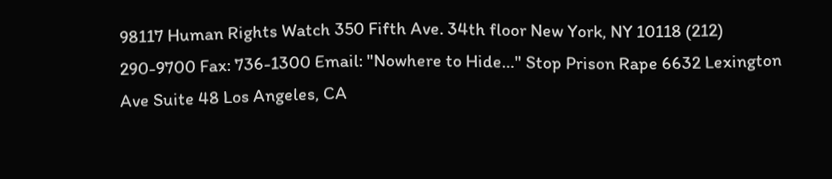98117 Human Rights Watch 350 Fifth Ave. 34th floor New York, NY 10118 (212) 290-9700 Fax: 736-1300 Email: "Nowhere to Hide…" Stop Prison Rape 6632 Lexington Ave Suite 48 Los Angeles, CA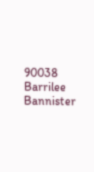90038 Barrilee Bannister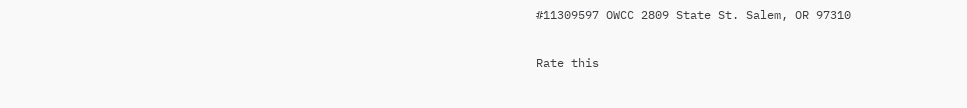#11309597 OWCC 2809 State St. Salem, OR 97310

Rate this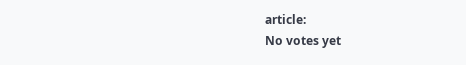article:
No votes yet